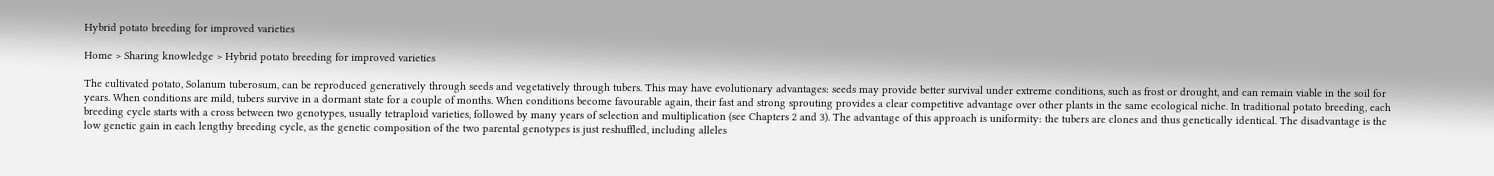Hybrid potato breeding for improved varieties

Home > Sharing knowledge > Hybrid potato breeding for improved varieties

The cultivated potato, Solanum tuberosum, can be reproduced generatively through seeds and vegetatively through tubers. This may have evolutionary advantages: seeds may provide better survival under extreme conditions, such as frost or drought, and can remain viable in the soil for years. When conditions are mild, tubers survive in a dormant state for a couple of months. When conditions become favourable again, their fast and strong sprouting provides a clear competitive advantage over other plants in the same ecological niche. In traditional potato breeding, each breeding cycle starts with a cross between two genotypes, usually tetraploid varieties, followed by many years of selection and multiplication (see Chapters 2 and 3). The advantage of this approach is uniformity: the tubers are clones and thus genetically identical. The disadvantage is the low genetic gain in each lengthy breeding cycle, as the genetic composition of the two parental genotypes is just reshuffled, including alleles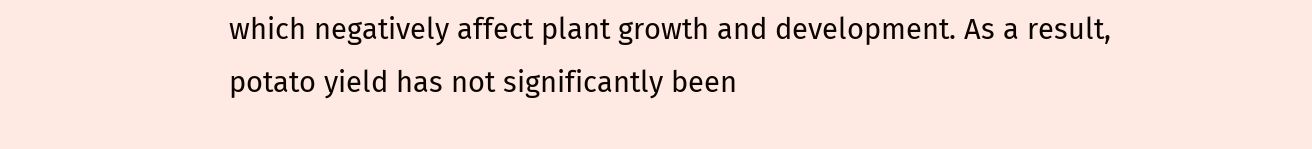which negatively affect plant growth and development. As a result, potato yield has not significantly been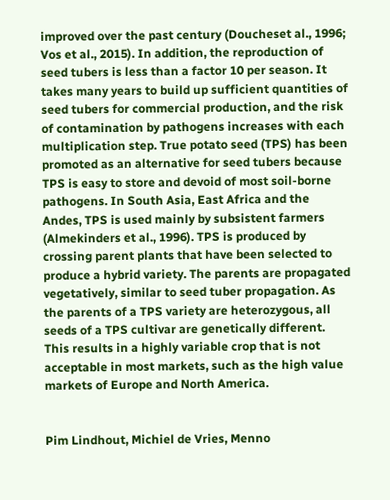improved over the past century (Doucheset al., 1996; Vos et al., 2015). In addition, the reproduction of seed tubers is less than a factor 10 per season. It takes many years to build up sufficient quantities of seed tubers for commercial production, and the risk of contamination by pathogens increases with each multiplication step. True potato seed (TPS) has been promoted as an alternative for seed tubers because TPS is easy to store and devoid of most soil-borne pathogens. In South Asia, East Africa and the Andes, TPS is used mainly by subsistent farmers (Almekinders et al., 1996). TPS is produced by crossing parent plants that have been selected to produce a hybrid variety. The parents are propagated vegetatively, similar to seed tuber propagation. As the parents of a TPS variety are heterozygous, all seeds of a TPS cultivar are genetically different. This results in a highly variable crop that is not acceptable in most markets, such as the high value markets of Europe and North America.


Pim Lindhout, Michiel de Vries, Menno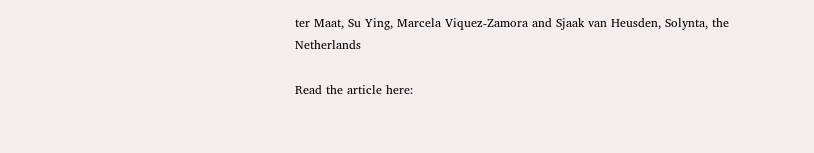ter Maat, Su Ying, Marcela Viquez-Zamora and Sjaak van Heusden, Solynta, the Netherlands

Read the article here: